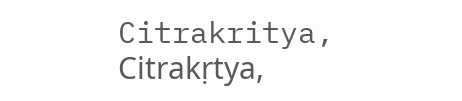Citrakritya, Citrakṛtya,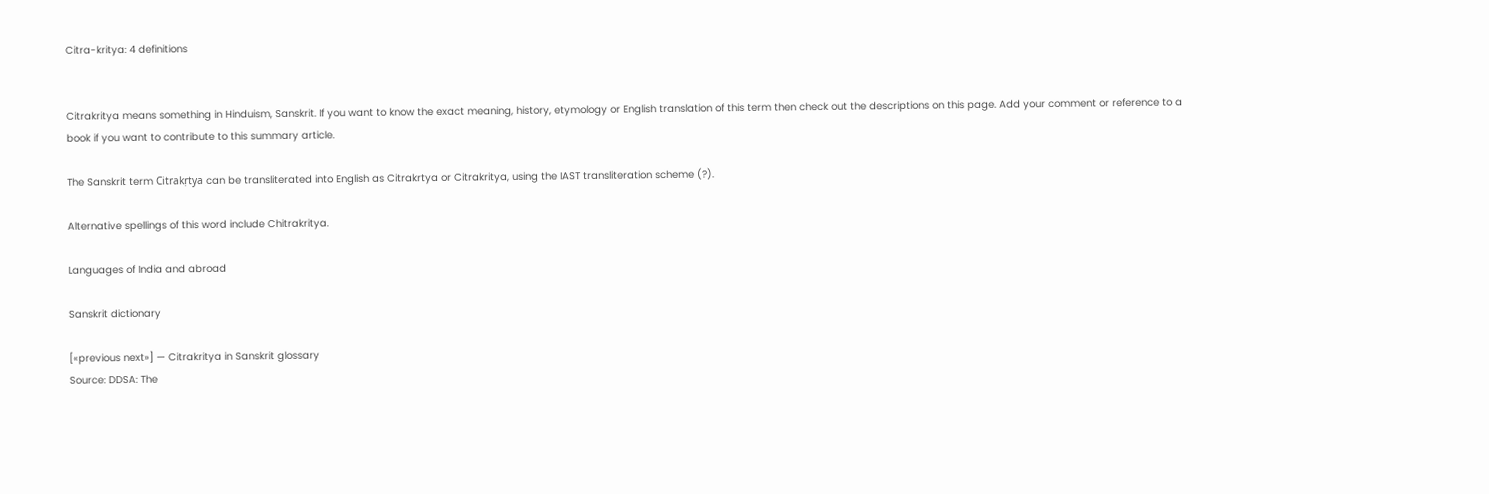Citra-kritya: 4 definitions


Citrakritya means something in Hinduism, Sanskrit. If you want to know the exact meaning, history, etymology or English translation of this term then check out the descriptions on this page. Add your comment or reference to a book if you want to contribute to this summary article.

The Sanskrit term Citrakṛtya can be transliterated into English as Citrakrtya or Citrakritya, using the IAST transliteration scheme (?).

Alternative spellings of this word include Chitrakritya.

Languages of India and abroad

Sanskrit dictionary

[«previous next»] — Citrakritya in Sanskrit glossary
Source: DDSA: The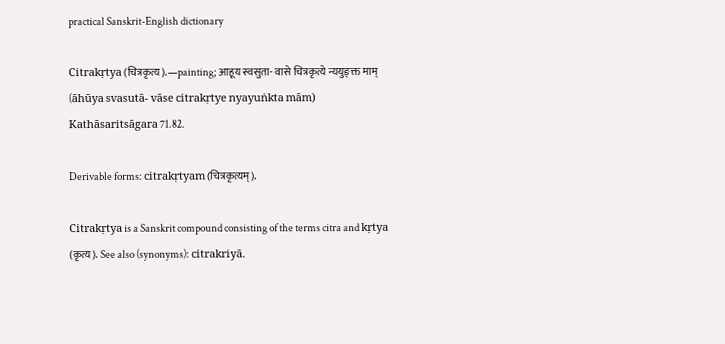practical Sanskrit-English dictionary

Citrakṛtya (चित्रकृत्य).—painting; आहूय स्वसुता- वासे चित्रकृत्ये न्ययुङ्क्त माम् (āhūya svasutā- vāse citrakṛtye nyayuṅkta mām) Kathāsaritsāgara 71.82.

Derivable forms: citrakṛtyam (चित्रकृत्यम्).

Citrakṛtya is a Sanskrit compound consisting of the terms citra and kṛtya (कृत्य). See also (synonyms): citrakriyā.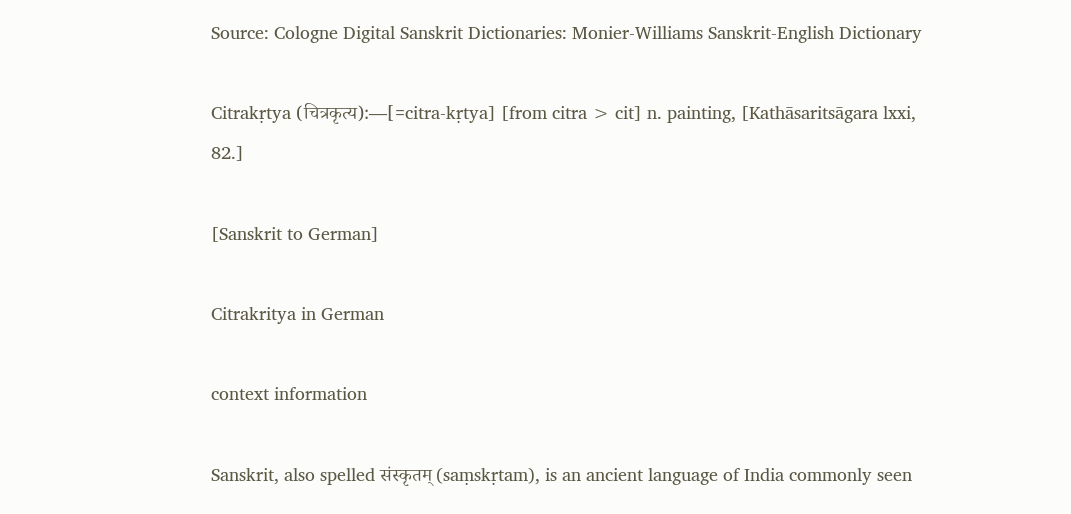Source: Cologne Digital Sanskrit Dictionaries: Monier-Williams Sanskrit-English Dictionary

Citrakṛtya (चित्रकृत्य):—[=citra-kṛtya] [from citra > cit] n. painting, [Kathāsaritsāgara lxxi, 82.]

[Sanskrit to German]

Citrakritya in German

context information

Sanskrit, also spelled संस्कृतम् (saṃskṛtam), is an ancient language of India commonly seen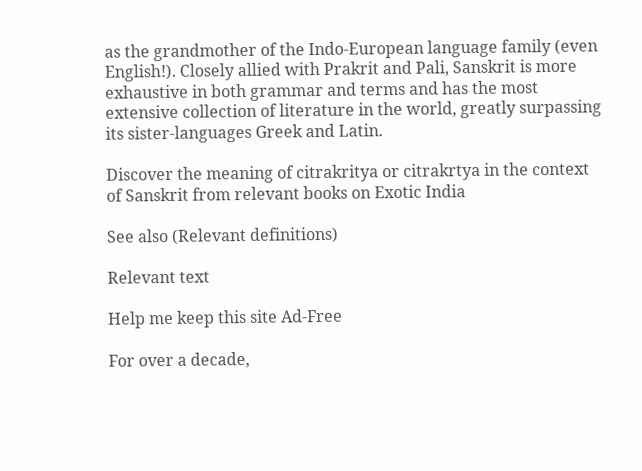as the grandmother of the Indo-European language family (even English!). Closely allied with Prakrit and Pali, Sanskrit is more exhaustive in both grammar and terms and has the most extensive collection of literature in the world, greatly surpassing its sister-languages Greek and Latin.

Discover the meaning of citrakritya or citrakrtya in the context of Sanskrit from relevant books on Exotic India

See also (Relevant definitions)

Relevant text

Help me keep this site Ad-Free

For over a decade,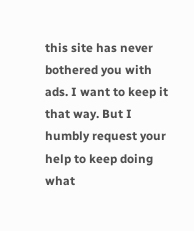this site has never bothered you with ads. I want to keep it that way. But I humbly request your help to keep doing what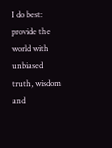I do best: provide the world with unbiased truth, wisdom and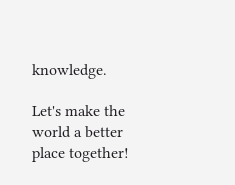knowledge.

Let's make the world a better place together!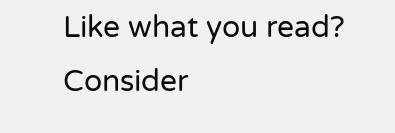Like what you read? Consider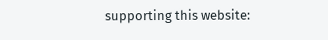supporting this website: